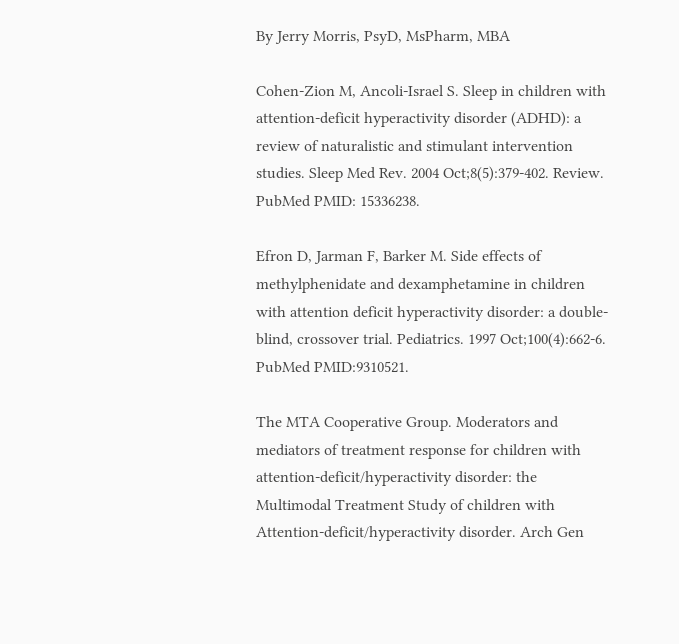By Jerry Morris, PsyD, MsPharm, MBA

Cohen-Zion M, Ancoli-Israel S. Sleep in children with attention-deficit hyperactivity disorder (ADHD): a review of naturalistic and stimulant intervention studies. Sleep Med Rev. 2004 Oct;8(5):379-402. Review. PubMed PMID: 15336238.

Efron D, Jarman F, Barker M. Side effects of methylphenidate and dexamphetamine in children with attention deficit hyperactivity disorder: a double-blind, crossover trial. Pediatrics. 1997 Oct;100(4):662-6. PubMed PMID:9310521.

The MTA Cooperative Group. Moderators and mediators of treatment response for children with attention-deficit/hyperactivity disorder: the Multimodal Treatment Study of children with Attention-deficit/hyperactivity disorder. Arch Gen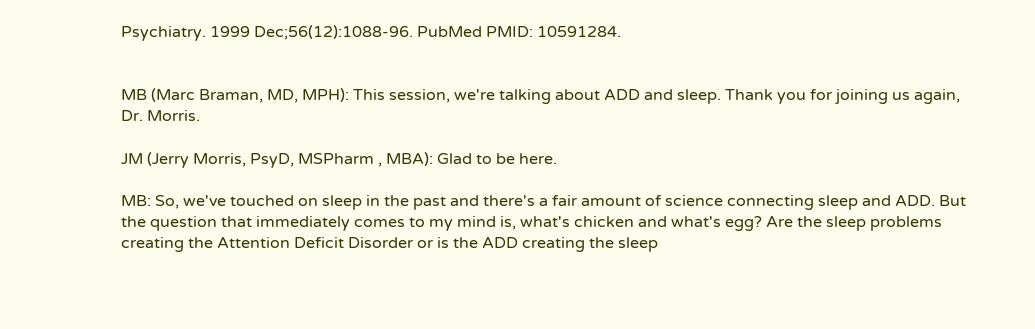Psychiatry. 1999 Dec;56(12):1088-96. PubMed PMID: 10591284.


MB (Marc Braman, MD, MPH): This session, we're talking about ADD and sleep. Thank you for joining us again, Dr. Morris.

JM (Jerry Morris, PsyD, MSPharm , MBA): Glad to be here.

MB: So, we've touched on sleep in the past and there's a fair amount of science connecting sleep and ADD. But the question that immediately comes to my mind is, what's chicken and what's egg? Are the sleep problems creating the Attention Deficit Disorder or is the ADD creating the sleep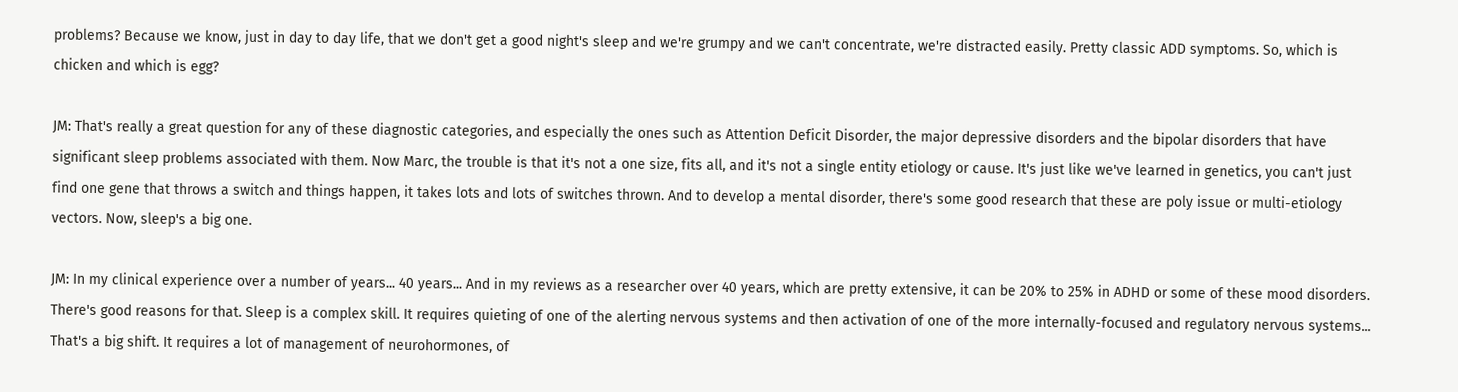problems? Because we know, just in day to day life, that we don't get a good night's sleep and we're grumpy and we can't concentrate, we're distracted easily. Pretty classic ADD symptoms. So, which is chicken and which is egg?

JM: That's really a great question for any of these diagnostic categories, and especially the ones such as Attention Deficit Disorder, the major depressive disorders and the bipolar disorders that have significant sleep problems associated with them. Now Marc, the trouble is that it's not a one size, fits all, and it's not a single entity etiology or cause. It's just like we've learned in genetics, you can't just find one gene that throws a switch and things happen, it takes lots and lots of switches thrown. And to develop a mental disorder, there's some good research that these are poly issue or multi-etiology vectors. Now, sleep's a big one.

JM: In my clinical experience over a number of years... 40 years... And in my reviews as a researcher over 40 years, which are pretty extensive, it can be 20% to 25% in ADHD or some of these mood disorders. There's good reasons for that. Sleep is a complex skill. It requires quieting of one of the alerting nervous systems and then activation of one of the more internally-focused and regulatory nervous systems... That's a big shift. It requires a lot of management of neurohormones, of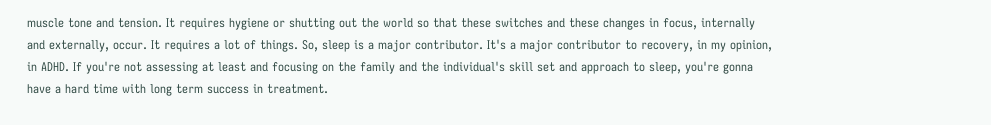muscle tone and tension. It requires hygiene or shutting out the world so that these switches and these changes in focus, internally and externally, occur. It requires a lot of things. So, sleep is a major contributor. It's a major contributor to recovery, in my opinion, in ADHD. If you're not assessing at least and focusing on the family and the individual's skill set and approach to sleep, you're gonna have a hard time with long term success in treatment.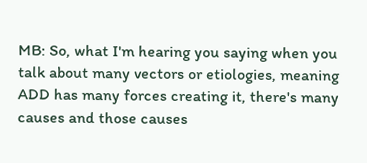MB: So, what I'm hearing you saying when you talk about many vectors or etiologies, meaning ADD has many forces creating it, there's many causes and those causes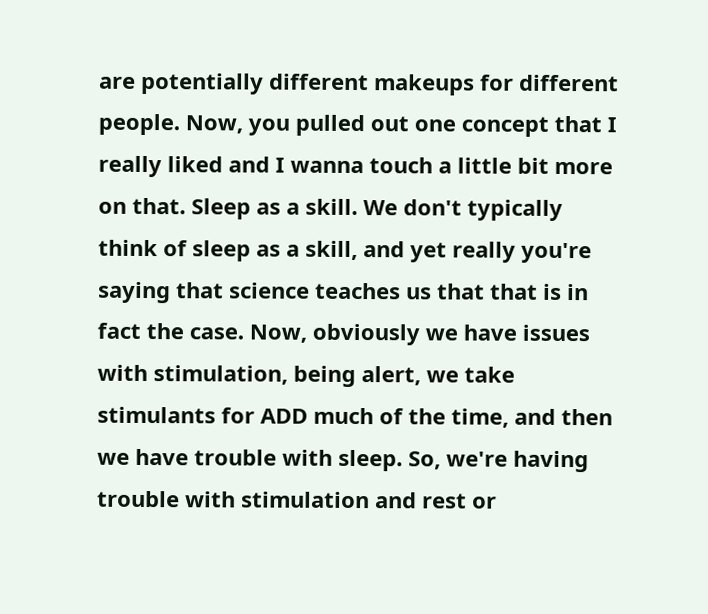are potentially different makeups for different people. Now, you pulled out one concept that I really liked and I wanna touch a little bit more on that. Sleep as a skill. We don't typically think of sleep as a skill, and yet really you're saying that science teaches us that that is in fact the case. Now, obviously we have issues with stimulation, being alert, we take stimulants for ADD much of the time, and then we have trouble with sleep. So, we're having trouble with stimulation and rest or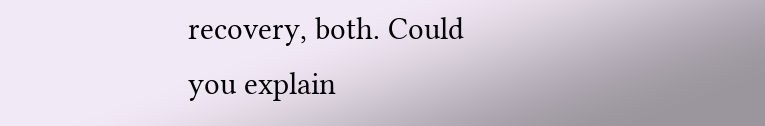recovery, both. Could you explain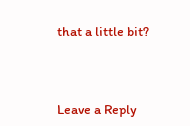that a little bit?



Leave a Reply